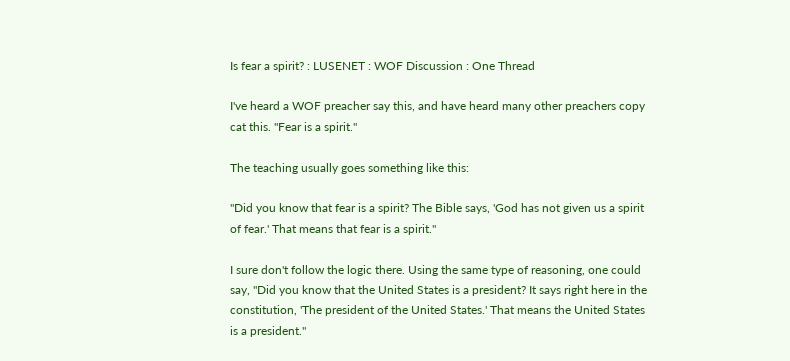Is fear a spirit? : LUSENET : WOF Discussion : One Thread

I've heard a WOF preacher say this, and have heard many other preachers copy cat this. "Fear is a spirit."

The teaching usually goes something like this:

"Did you know that fear is a spirit? The Bible says, 'God has not given us a spirit of fear.' That means that fear is a spirit."

I sure don't follow the logic there. Using the same type of reasoning, one could say, "Did you know that the United States is a president? It says right here in the constitution, 'The president of the United States.' That means the United States is a president."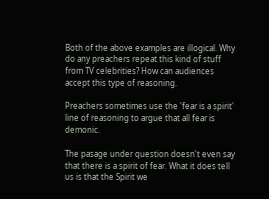Both of the above examples are illogical. Why do any preachers repeat this kind of stuff from TV celebrities? How can audiences accept this type of reasoning.

Preachers sometimes use the 'fear is a spirit' line of reasoning to argue that all fear is demonic.

The pasage under question doesn't even say that there is a spirit of fear. What it does tell us is that the Spirit we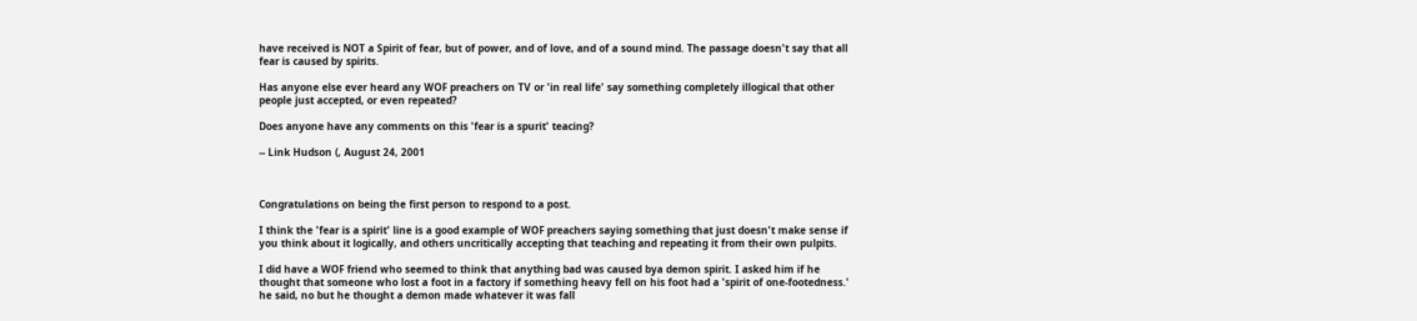have received is NOT a Spirit of fear, but of power, and of love, and of a sound mind. The passage doesn't say that all fear is caused by spirits.

Has anyone else ever heard any WOF preachers on TV or 'in real life' say something completely illogical that other people just accepted, or even repeated?

Does anyone have any comments on this 'fear is a spurit' teacing?

-- Link Hudson (, August 24, 2001



Congratulations on being the first person to respond to a post.

I think the 'fear is a spirit' line is a good example of WOF preachers saying something that just doesn't make sense if you think about it logically, and others uncritically accepting that teaching and repeating it from their own pulpits.

I did have a WOF friend who seemed to think that anything bad was caused bya demon spirit. I asked him if he thought that someone who lost a foot in a factory if something heavy fell on his foot had a 'spirit of one-footedness.' he said, no but he thought a demon made whatever it was fall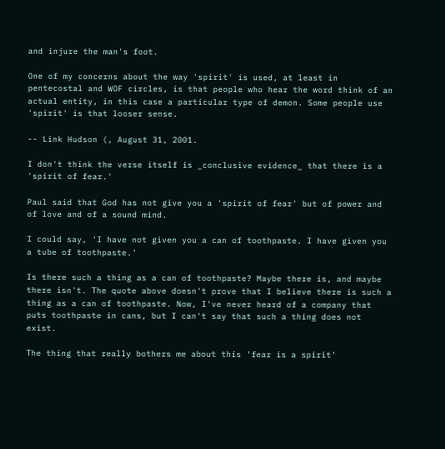and injure the man's foot.

One of my concerns about the way 'spirit' is used, at least in pentecostal and WOF circles, is that people who hear the word think of an actual entity, in this case a particular type of demon. Some people use 'spirit' is that looser sense.

-- Link Hudson (, August 31, 2001.

I don't think the verse itself is _conclusive evidence_ that there is a 'spirit of fear.'

Paul said that God has not give you a 'spirit of fear' but of power and of love and of a sound mind.

I could say, 'I have not given you a can of toothpaste. I have given you a tube of toothpaste.'

Is there such a thing as a can of toothpaste? Maybe there is, and maybe there isn't. The quote above doesn't prove that I believe there is such a thing as a can of toothpaste. Now, I've never heard of a company that puts toothpaste in cans, but I can't say that such a thing does not exist.

The thing that really bothers me about this 'fear is a spirit'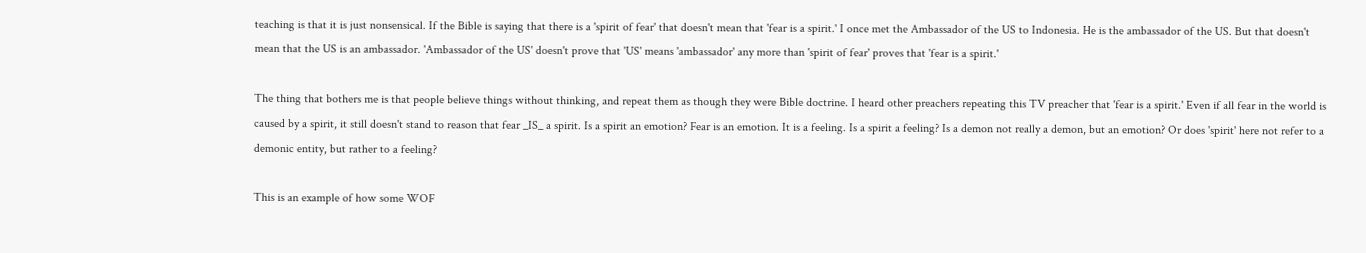teaching is that it is just nonsensical. If the Bible is saying that there is a 'spirit of fear' that doesn't mean that 'fear is a spirit.' I once met the Ambassador of the US to Indonesia. He is the ambassador of the US. But that doesn't mean that the US is an ambassador. 'Ambassador of the US' doesn't prove that 'US' means 'ambassador' any more than 'spirit of fear' proves that 'fear is a spirit.'

The thing that bothers me is that people believe things without thinking, and repeat them as though they were Bible doctrine. I heard other preachers repeating this TV preacher that 'fear is a spirit.' Even if all fear in the world is caused by a spirit, it still doesn't stand to reason that fear _IS_ a spirit. Is a spirit an emotion? Fear is an emotion. It is a feeling. Is a spirit a feeling? Is a demon not really a demon, but an emotion? Or does 'spirit' here not refer to a demonic entity, but rather to a feeling?

This is an example of how some WOF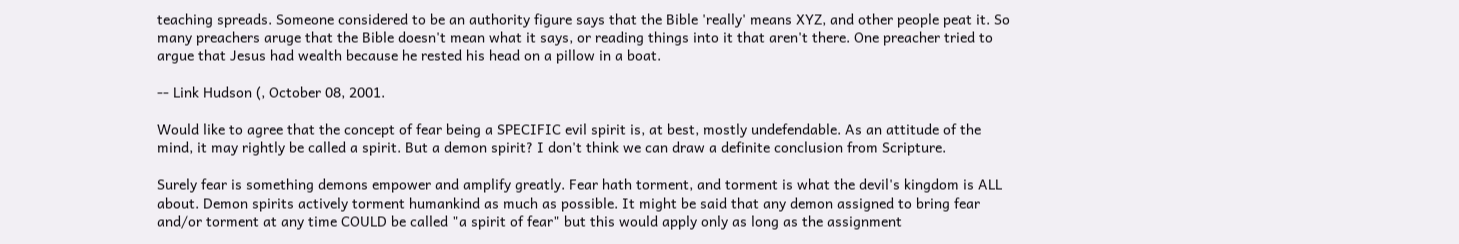teaching spreads. Someone considered to be an authority figure says that the Bible 'really' means XYZ, and other people peat it. So many preachers aruge that the Bible doesn't mean what it says, or reading things into it that aren't there. One preacher tried to argue that Jesus had wealth because he rested his head on a pillow in a boat.

-- Link Hudson (, October 08, 2001.

Would like to agree that the concept of fear being a SPECIFIC evil spirit is, at best, mostly undefendable. As an attitude of the mind, it may rightly be called a spirit. But a demon spirit? I don't think we can draw a definite conclusion from Scripture.

Surely fear is something demons empower and amplify greatly. Fear hath torment, and torment is what the devil's kingdom is ALL about. Demon spirits actively torment humankind as much as possible. It might be said that any demon assigned to bring fear and/or torment at any time COULD be called "a spirit of fear" but this would apply only as long as the assignment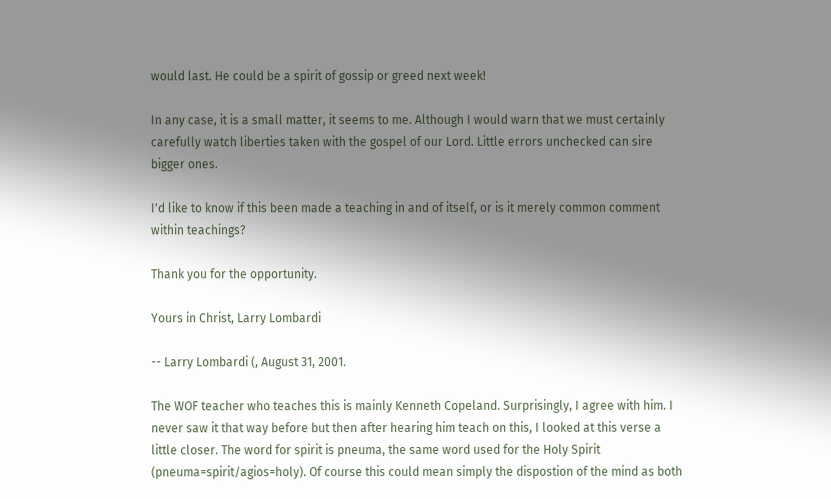would last. He could be a spirit of gossip or greed next week!

In any case, it is a small matter, it seems to me. Although I would warn that we must certainly carefully watch liberties taken with the gospel of our Lord. Little errors unchecked can sire bigger ones.

I'd like to know if this been made a teaching in and of itself, or is it merely common comment within teachings?

Thank you for the opportunity.

Yours in Christ, Larry Lombardi

-- Larry Lombardi (, August 31, 2001.

The WOF teacher who teaches this is mainly Kenneth Copeland. Surprisingly, I agree with him. I never saw it that way before but then after hearing him teach on this, I looked at this verse a little closer. The word for spirit is pneuma, the same word used for the Holy Spirit (pneuma=spirit/agios=holy). Of course this could mean simply the dispostion of the mind as both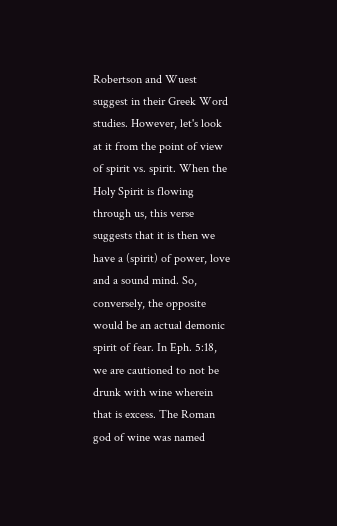Robertson and Wuest suggest in their Greek Word studies. However, let's look at it from the point of view of spirit vs. spirit. When the Holy Spirit is flowing through us, this verse suggests that it is then we have a (spirit) of power, love and a sound mind. So, conversely, the opposite would be an actual demonic spirit of fear. In Eph. 5:18, we are cautioned to not be drunk with wine wherein that is excess. The Roman god of wine was named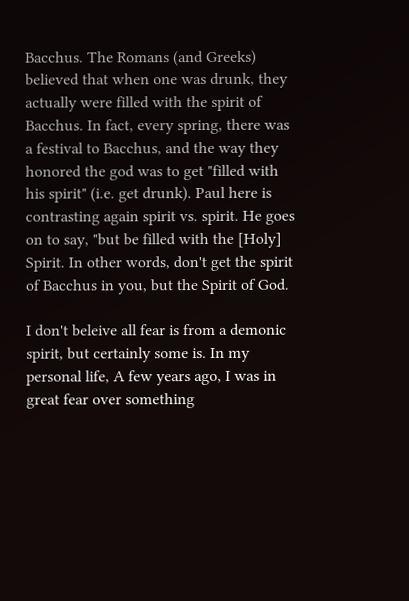Bacchus. The Romans (and Greeks) believed that when one was drunk, they actually were filled with the spirit of Bacchus. In fact, every spring, there was a festival to Bacchus, and the way they honored the god was to get "filled with his spirit" (i.e. get drunk). Paul here is contrasting again spirit vs. spirit. He goes on to say, "but be filled with the [Holy] Spirit. In other words, don't get the spirit of Bacchus in you, but the Spirit of God.

I don't beleive all fear is from a demonic spirit, but certainly some is. In my personal life, A few years ago, I was in great fear over something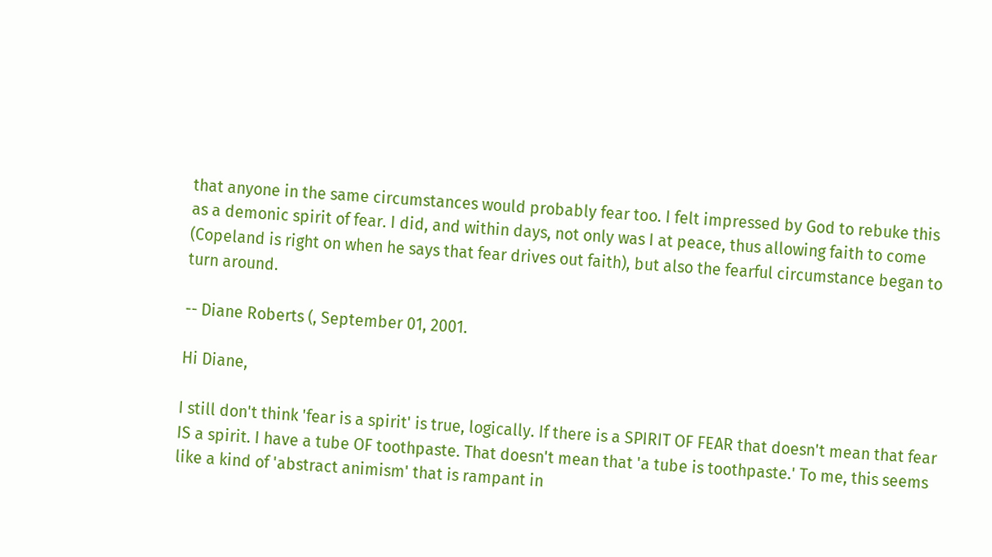that anyone in the same circumstances would probably fear too. I felt impressed by God to rebuke this as a demonic spirit of fear. I did, and within days, not only was I at peace, thus allowing faith to come (Copeland is right on when he says that fear drives out faith), but also the fearful circumstance began to turn around.

-- Diane Roberts (, September 01, 2001.

Hi Diane,

I still don't think 'fear is a spirit' is true, logically. If there is a SPIRIT OF FEAR that doesn't mean that fear IS a spirit. I have a tube OF toothpaste. That doesn't mean that 'a tube is toothpaste.' To me, this seems like a kind of 'abstract animism' that is rampant in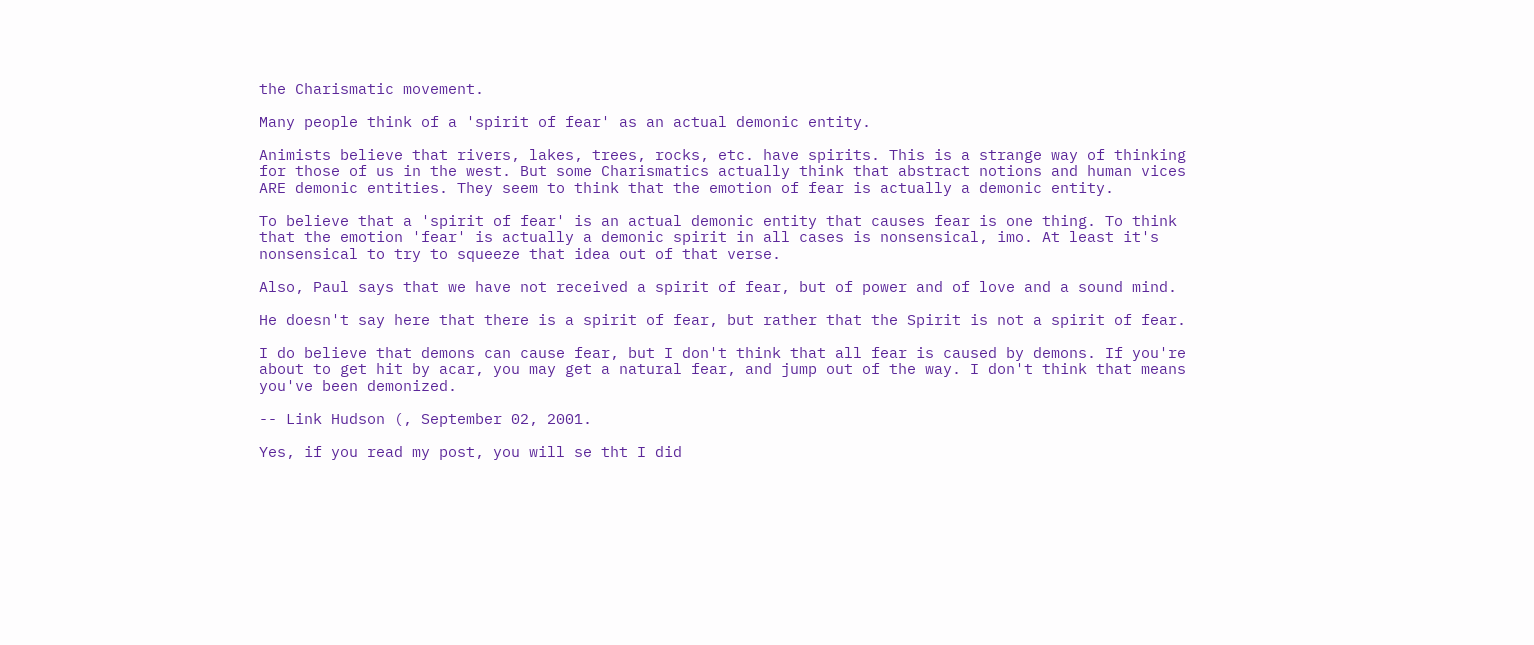the Charismatic movement.

Many people think of a 'spirit of fear' as an actual demonic entity.

Animists believe that rivers, lakes, trees, rocks, etc. have spirits. This is a strange way of thinking for those of us in the west. But some Charismatics actually think that abstract notions and human vices ARE demonic entities. They seem to think that the emotion of fear is actually a demonic entity.

To believe that a 'spirit of fear' is an actual demonic entity that causes fear is one thing. To think that the emotion 'fear' is actually a demonic spirit in all cases is nonsensical, imo. At least it's nonsensical to try to squeeze that idea out of that verse.

Also, Paul says that we have not received a spirit of fear, but of power and of love and a sound mind.

He doesn't say here that there is a spirit of fear, but rather that the Spirit is not a spirit of fear.

I do believe that demons can cause fear, but I don't think that all fear is caused by demons. If you're about to get hit by acar, you may get a natural fear, and jump out of the way. I don't think that means you've been demonized.

-- Link Hudson (, September 02, 2001.

Yes, if you read my post, you will se tht I did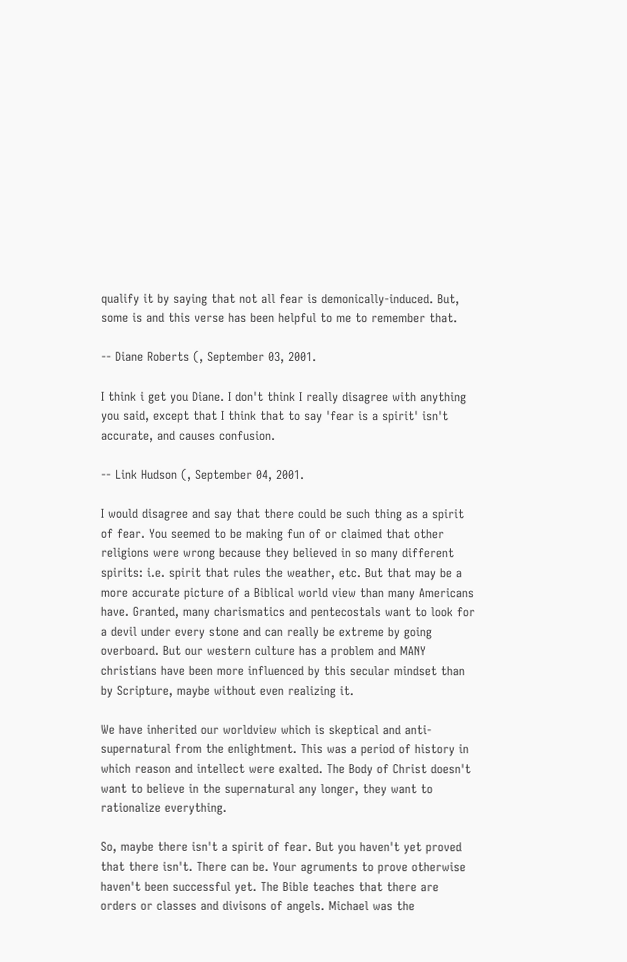qualify it by saying that not all fear is demonically-induced. But, some is and this verse has been helpful to me to remember that.

-- Diane Roberts (, September 03, 2001.

I think i get you Diane. I don't think I really disagree with anything you said, except that I think that to say 'fear is a spirit' isn't accurate, and causes confusion.

-- Link Hudson (, September 04, 2001.

I would disagree and say that there could be such thing as a spirit of fear. You seemed to be making fun of or claimed that other religions were wrong because they believed in so many different spirits: i.e. spirit that rules the weather, etc. But that may be a more accurate picture of a Biblical world view than many Americans have. Granted, many charismatics and pentecostals want to look for a devil under every stone and can really be extreme by going overboard. But our western culture has a problem and MANY christians have been more influenced by this secular mindset than by Scripture, maybe without even realizing it.

We have inherited our worldview which is skeptical and anti-supernatural from the enlightment. This was a period of history in which reason and intellect were exalted. The Body of Christ doesn't want to believe in the supernatural any longer, they want to rationalize everything.

So, maybe there isn't a spirit of fear. But you haven't yet proved that there isn't. There can be. Your agruments to prove otherwise haven't been successful yet. The Bible teaches that there are orders or classes and divisons of angels. Michael was the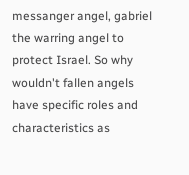messanger angel, gabriel the warring angel to protect Israel. So why wouldn't fallen angels have specific roles and characteristics as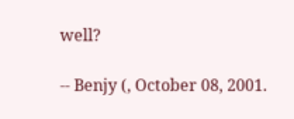well?

-- Benjy (, October 08, 2001.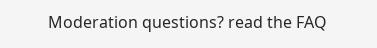Moderation questions? read the FAQ